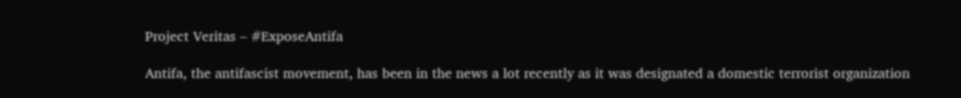Project Veritas – #ExposeAntifa

Antifa, the antifascist movement, has been in the news a lot recently as it was designated a domestic terrorist organization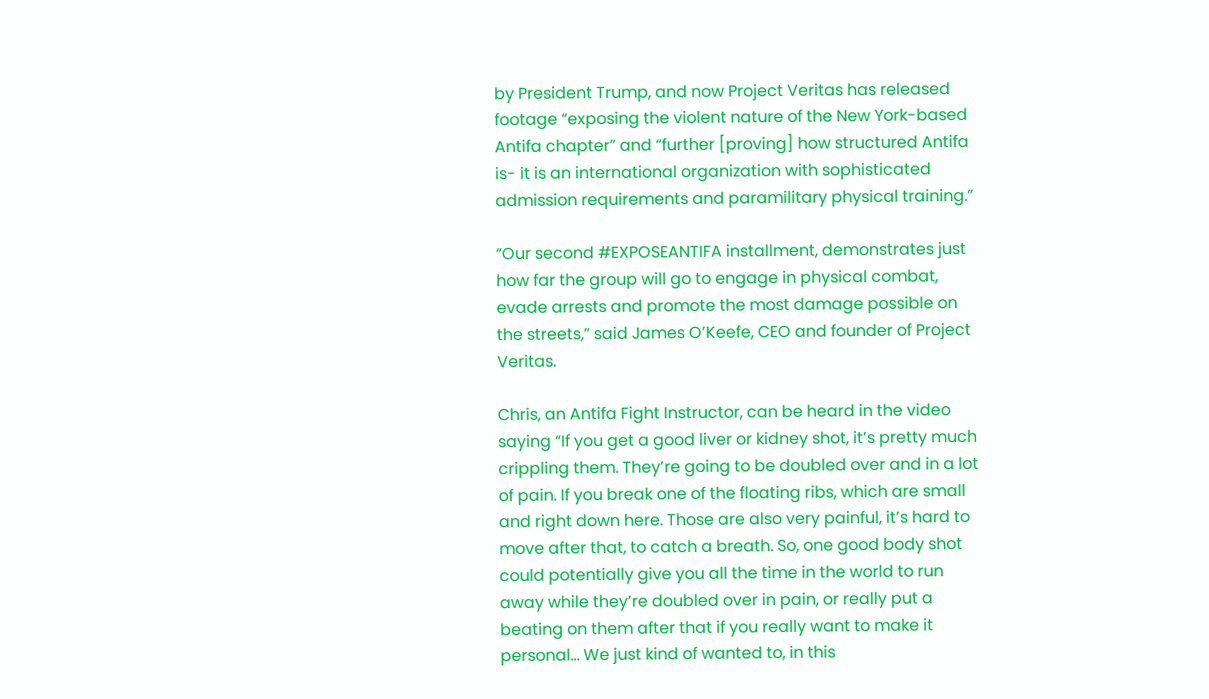by President Trump, and now Project Veritas has released footage “exposing the violent nature of the New York-based Antifa chapter” and “further [proving] how structured Antifa is- it is an international organization with sophisticated admission requirements and paramilitary physical training.”

“Our second #EXPOSEANTIFA installment, demonstrates just how far the group will go to engage in physical combat, evade arrests and promote the most damage possible on the streets,” said James O’Keefe, CEO and founder of Project Veritas.

Chris, an Antifa Fight Instructor, can be heard in the video saying “If you get a good liver or kidney shot, it’s pretty much crippling them. They’re going to be doubled over and in a lot of pain. If you break one of the floating ribs, which are small and right down here. Those are also very painful, it’s hard to move after that, to catch a breath. So, one good body shot could potentially give you all the time in the world to run away while they’re doubled over in pain, or really put a beating on them after that if you really want to make it personal… We just kind of wanted to, in this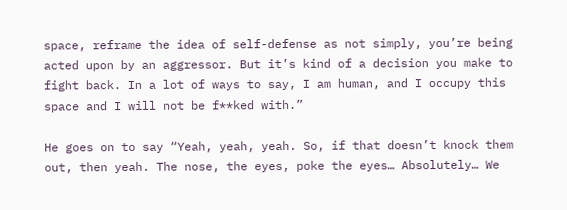space, reframe the idea of self-defense as not simply, you’re being acted upon by an aggressor. But it’s kind of a decision you make to fight back. In a lot of ways to say, I am human, and I occupy this space and I will not be f**ked with.”

He goes on to say “Yeah, yeah, yeah. So, if that doesn’t knock them out, then yeah. The nose, the eyes, poke the eyes… Absolutely… We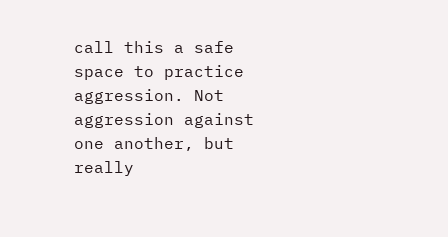call this a safe space to practice aggression. Not aggression against one another, but really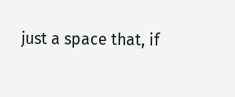just a space that, if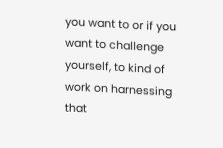you want to or if you want to challenge yourself, to kind of work on harnessing that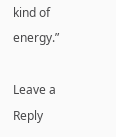kind of energy.”

Leave a Reply